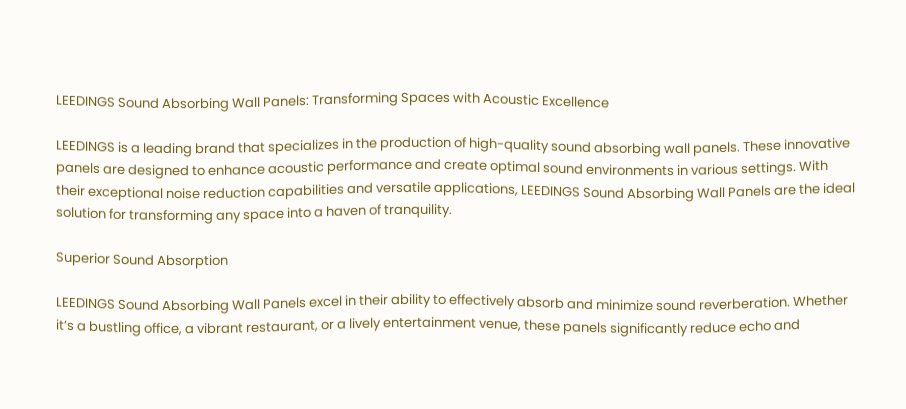LEEDINGS Sound Absorbing Wall Panels: Transforming Spaces with Acoustic Excellence

LEEDINGS is a leading brand that specializes in the production of high-quality sound absorbing wall panels. These innovative panels are designed to enhance acoustic performance and create optimal sound environments in various settings. With their exceptional noise reduction capabilities and versatile applications, LEEDINGS Sound Absorbing Wall Panels are the ideal solution for transforming any space into a haven of tranquility.

Superior Sound Absorption

LEEDINGS Sound Absorbing Wall Panels excel in their ability to effectively absorb and minimize sound reverberation. Whether it’s a bustling office, a vibrant restaurant, or a lively entertainment venue, these panels significantly reduce echo and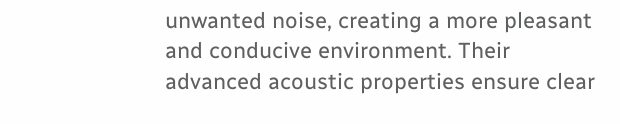unwanted noise, creating a more pleasant and conducive environment. Their advanced acoustic properties ensure clear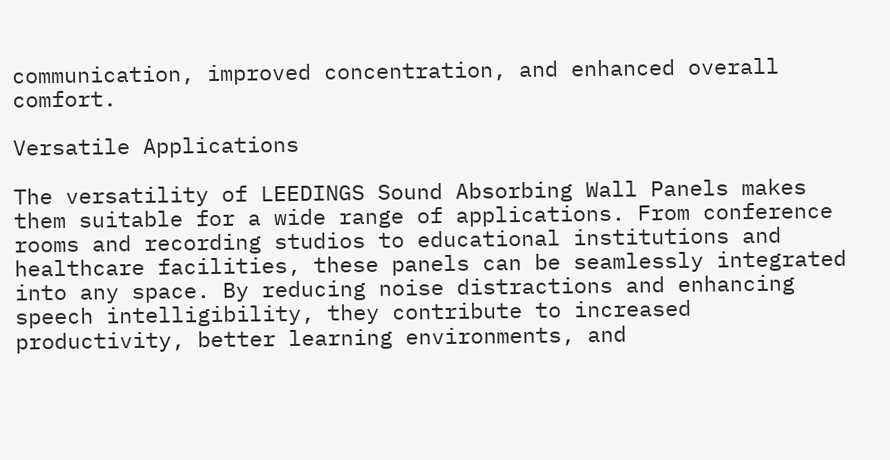communication, improved concentration, and enhanced overall comfort.

Versatile Applications

The versatility of LEEDINGS Sound Absorbing Wall Panels makes them suitable for a wide range of applications. From conference rooms and recording studios to educational institutions and healthcare facilities, these panels can be seamlessly integrated into any space. By reducing noise distractions and enhancing speech intelligibility, they contribute to increased productivity, better learning environments, and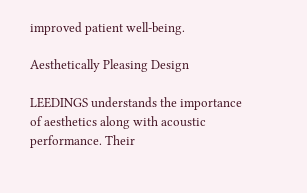improved patient well-being.

Aesthetically Pleasing Design

LEEDINGS understands the importance of aesthetics along with acoustic performance. Their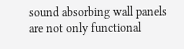sound absorbing wall panels are not only functional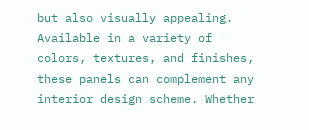but also visually appealing. Available in a variety of colors, textures, and finishes, these panels can complement any interior design scheme. Whether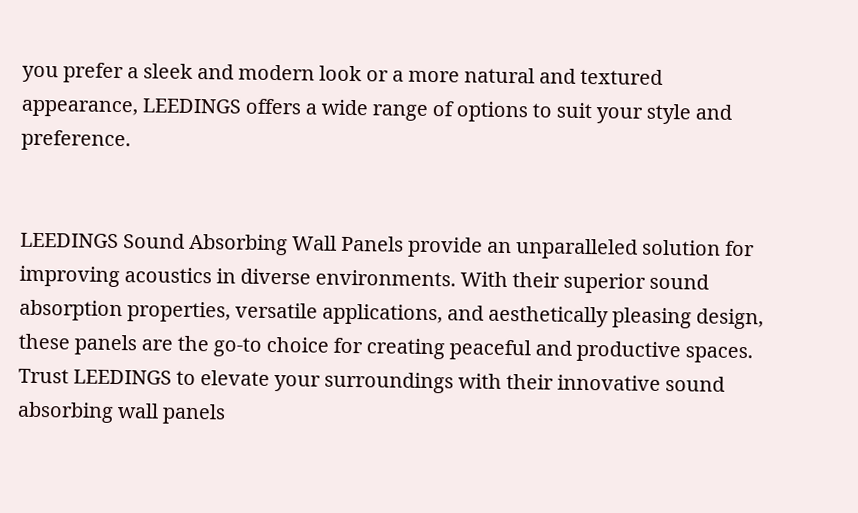you prefer a sleek and modern look or a more natural and textured appearance, LEEDINGS offers a wide range of options to suit your style and preference.


LEEDINGS Sound Absorbing Wall Panels provide an unparalleled solution for improving acoustics in diverse environments. With their superior sound absorption properties, versatile applications, and aesthetically pleasing design, these panels are the go-to choice for creating peaceful and productive spaces. Trust LEEDINGS to elevate your surroundings with their innovative sound absorbing wall panels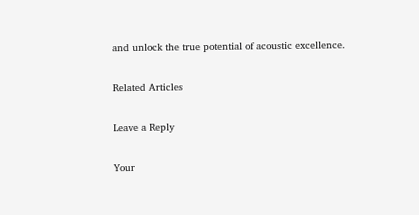and unlock the true potential of acoustic excellence.

Related Articles

Leave a Reply

Your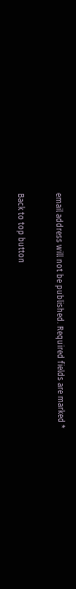email address will not be published. Required fields are marked *

Back to top button